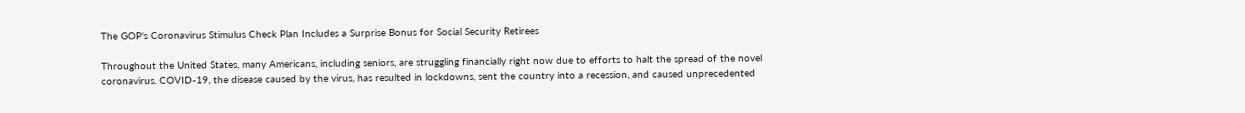The GOP's Coronavirus Stimulus Check Plan Includes a Surprise Bonus for Social Security Retirees

Throughout the United States, many Americans, including seniors, are struggling financially right now due to efforts to halt the spread of the novel coronavirus. COVID-19, the disease caused by the virus, has resulted in lockdowns, sent the country into a recession, and caused unprecedented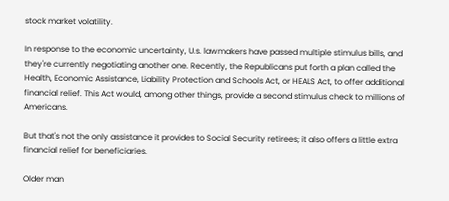stock market volatility.

In response to the economic uncertainty, U.s. lawmakers have passed multiple stimulus bills, and they're currently negotiating another one. Recently, the Republicans put forth a plan called the Health, Economic Assistance, Liability Protection and Schools Act, or HEALS Act, to offer additional financial relief. This Act would, among other things, provide a second stimulus check to millions of Americans.

But that's not the only assistance it provides to Social Security retirees; it also offers a little extra financial relief for beneficiaries.

Older man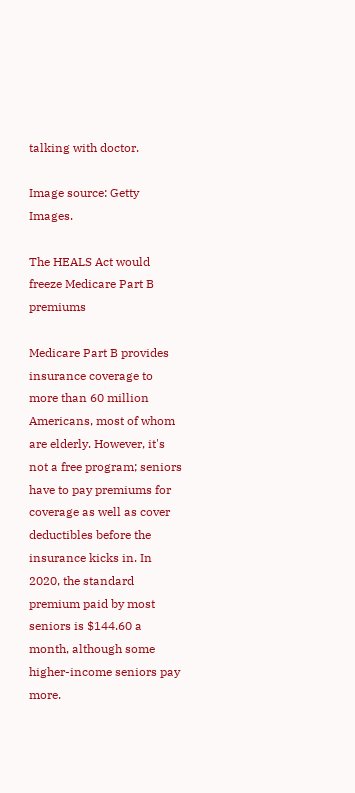talking with doctor.

Image source: Getty Images.

The HEALS Act would freeze Medicare Part B premiums

Medicare Part B provides insurance coverage to more than 60 million Americans, most of whom are elderly. However, it's not a free program; seniors have to pay premiums for coverage as well as cover deductibles before the insurance kicks in. In 2020, the standard premium paid by most seniors is $144.60 a month, although some higher-income seniors pay more.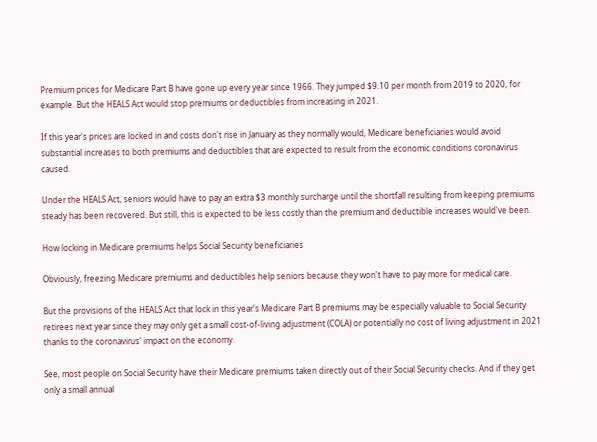Premium prices for Medicare Part B have gone up every year since 1966. They jumped $9.10 per month from 2019 to 2020, for example. But the HEALS Act would stop premiums or deductibles from increasing in 2021.

If this year's prices are locked in and costs don't rise in January as they normally would, Medicare beneficiaries would avoid substantial increases to both premiums and deductibles that are expected to result from the economic conditions coronavirus caused.

Under the HEALS Act, seniors would have to pay an extra $3 monthly surcharge until the shortfall resulting from keeping premiums steady has been recovered. But still, this is expected to be less costly than the premium and deductible increases would've been.

How locking in Medicare premiums helps Social Security beneficiaries

Obviously, freezing Medicare premiums and deductibles help seniors because they won't have to pay more for medical care.

But the provisions of the HEALS Act that lock in this year's Medicare Part B premiums may be especially valuable to Social Security retirees next year since they may only get a small cost-of-living adjustment (COLA) or potentially no cost of living adjustment in 2021 thanks to the coronavirus' impact on the economy.

See, most people on Social Security have their Medicare premiums taken directly out of their Social Security checks. And if they get only a small annual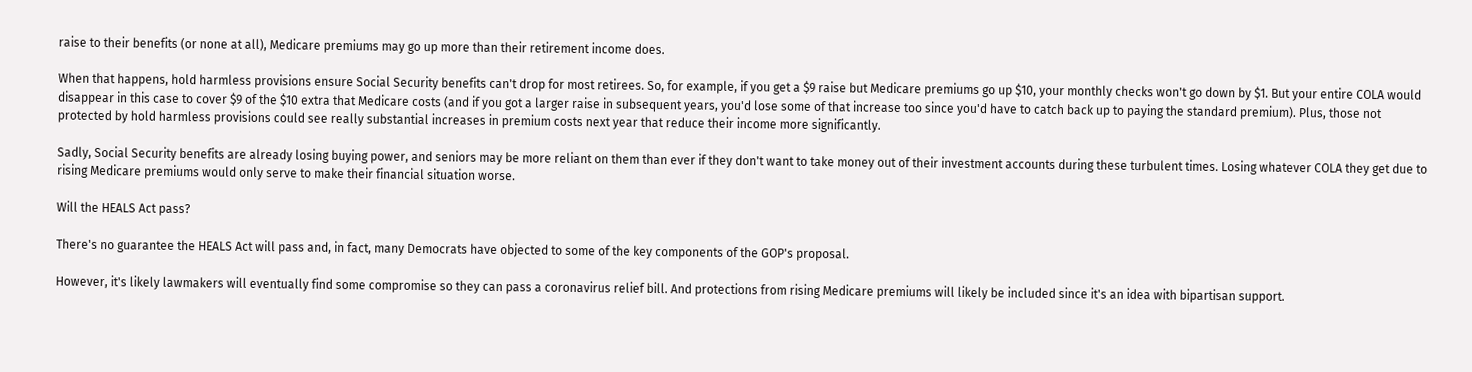raise to their benefits (or none at all), Medicare premiums may go up more than their retirement income does.

When that happens, hold harmless provisions ensure Social Security benefits can't drop for most retirees. So, for example, if you get a $9 raise but Medicare premiums go up $10, your monthly checks won't go down by $1. But your entire COLA would disappear in this case to cover $9 of the $10 extra that Medicare costs (and if you got a larger raise in subsequent years, you'd lose some of that increase too since you'd have to catch back up to paying the standard premium). Plus, those not protected by hold harmless provisions could see really substantial increases in premium costs next year that reduce their income more significantly.

Sadly, Social Security benefits are already losing buying power, and seniors may be more reliant on them than ever if they don't want to take money out of their investment accounts during these turbulent times. Losing whatever COLA they get due to rising Medicare premiums would only serve to make their financial situation worse.

Will the HEALS Act pass?

There's no guarantee the HEALS Act will pass and, in fact, many Democrats have objected to some of the key components of the GOP's proposal.

However, it's likely lawmakers will eventually find some compromise so they can pass a coronavirus relief bill. And protections from rising Medicare premiums will likely be included since it's an idea with bipartisan support.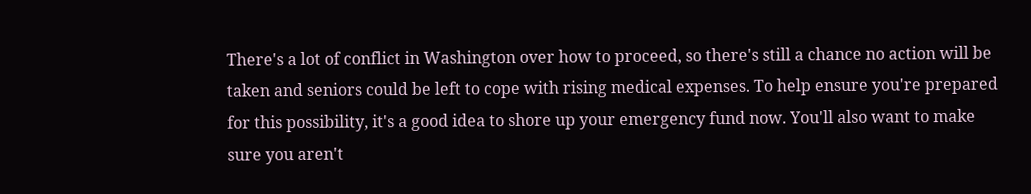There's a lot of conflict in Washington over how to proceed, so there's still a chance no action will be taken and seniors could be left to cope with rising medical expenses. To help ensure you're prepared for this possibility, it's a good idea to shore up your emergency fund now. You'll also want to make sure you aren't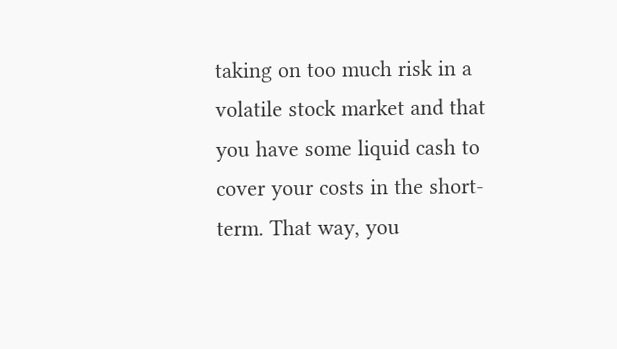taking on too much risk in a volatile stock market and that you have some liquid cash to cover your costs in the short-term. That way, you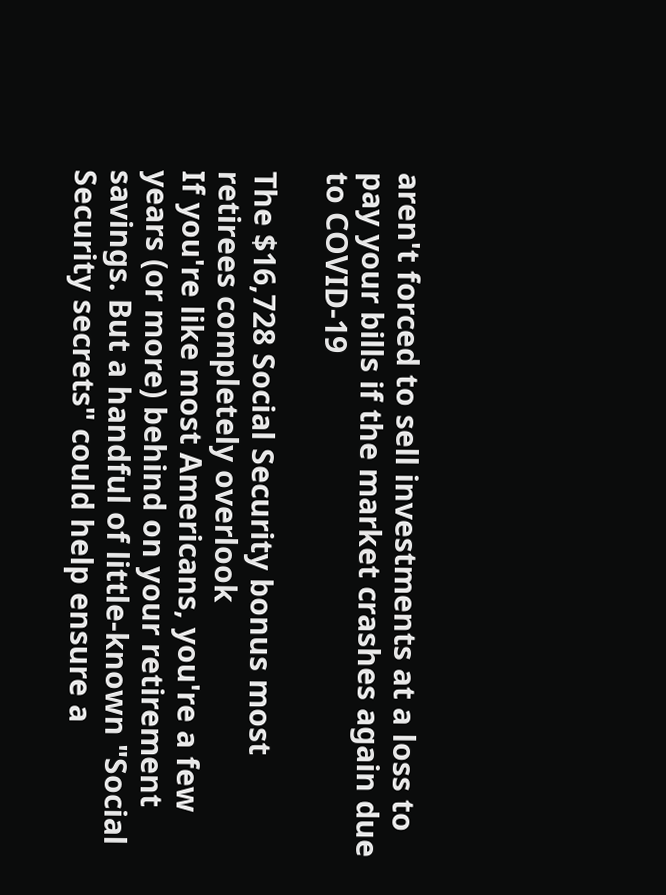aren't forced to sell investments at a loss to pay your bills if the market crashes again due to COVID-19

The $16,728 Social Security bonus most retirees completely overlook
If you're like most Americans, you're a few years (or more) behind on your retirement savings. But a handful of little-known "Social Security secrets" could help ensure a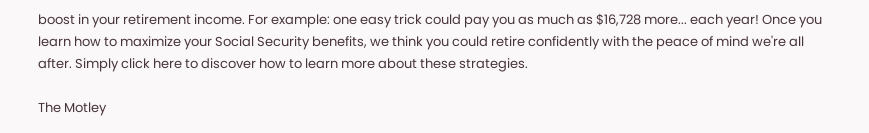boost in your retirement income. For example: one easy trick could pay you as much as $16,728 more... each year! Once you learn how to maximize your Social Security benefits, we think you could retire confidently with the peace of mind we're all after. Simply click here to discover how to learn more about these strategies.

The Motley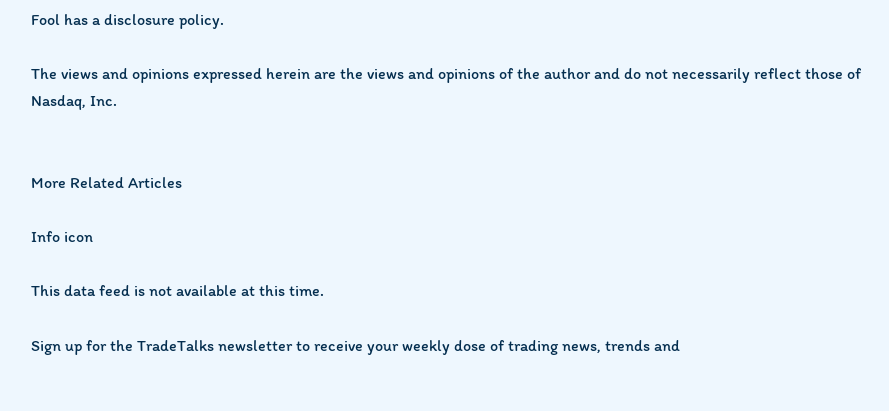Fool has a disclosure policy.

The views and opinions expressed herein are the views and opinions of the author and do not necessarily reflect those of Nasdaq, Inc.


More Related Articles

Info icon

This data feed is not available at this time.

Sign up for the TradeTalks newsletter to receive your weekly dose of trading news, trends and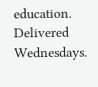education. Delivered Wednesdays.